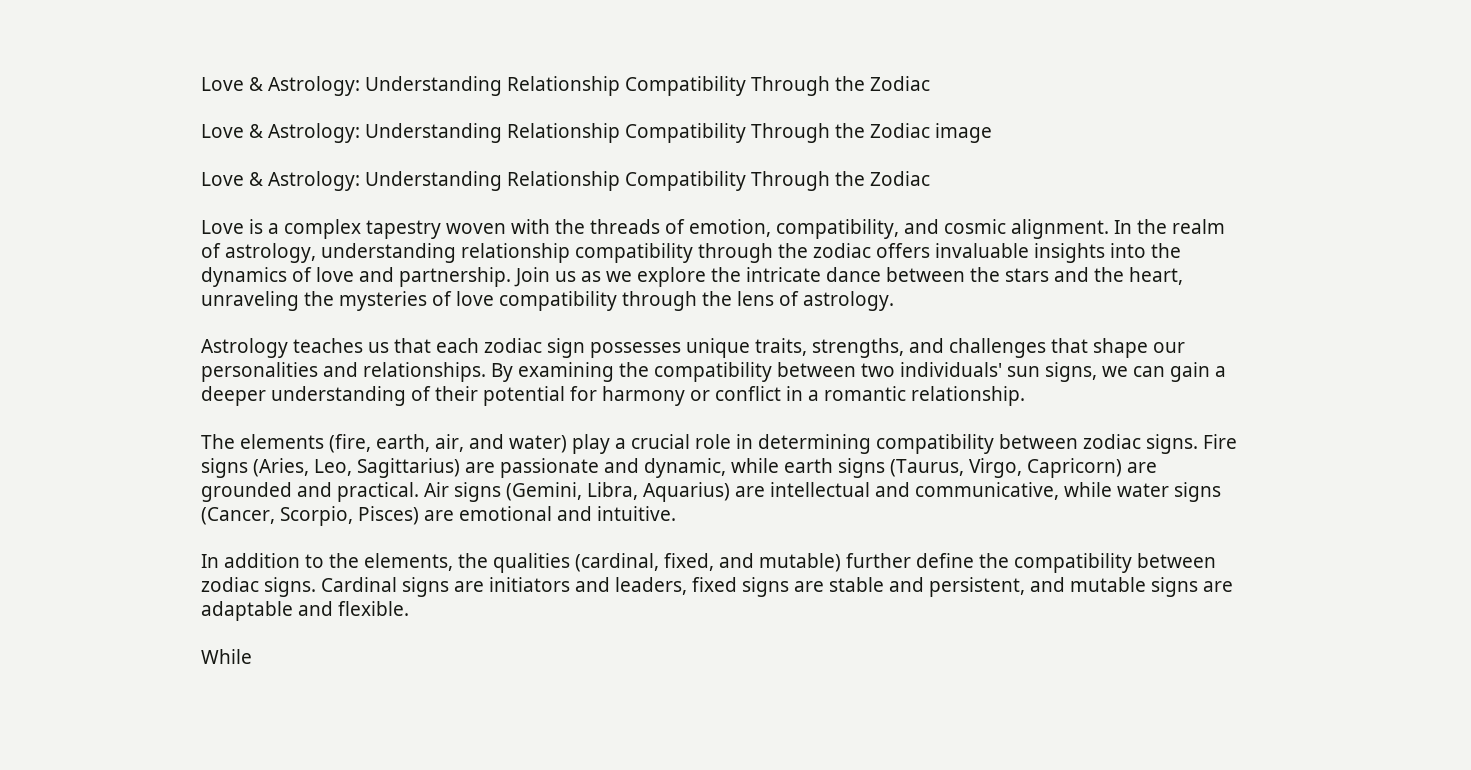Love & Astrology: Understanding Relationship Compatibility Through the Zodiac

Love & Astrology: Understanding Relationship Compatibility Through the Zodiac image

Love & Astrology: Understanding Relationship Compatibility Through the Zodiac

Love is a complex tapestry woven with the threads of emotion, compatibility, and cosmic alignment. In the realm of astrology, understanding relationship compatibility through the zodiac offers invaluable insights into the dynamics of love and partnership. Join us as we explore the intricate dance between the stars and the heart, unraveling the mysteries of love compatibility through the lens of astrology.

Astrology teaches us that each zodiac sign possesses unique traits, strengths, and challenges that shape our personalities and relationships. By examining the compatibility between two individuals' sun signs, we can gain a deeper understanding of their potential for harmony or conflict in a romantic relationship.

The elements (fire, earth, air, and water) play a crucial role in determining compatibility between zodiac signs. Fire signs (Aries, Leo, Sagittarius) are passionate and dynamic, while earth signs (Taurus, Virgo, Capricorn) are grounded and practical. Air signs (Gemini, Libra, Aquarius) are intellectual and communicative, while water signs (Cancer, Scorpio, Pisces) are emotional and intuitive.

In addition to the elements, the qualities (cardinal, fixed, and mutable) further define the compatibility between zodiac signs. Cardinal signs are initiators and leaders, fixed signs are stable and persistent, and mutable signs are adaptable and flexible.

While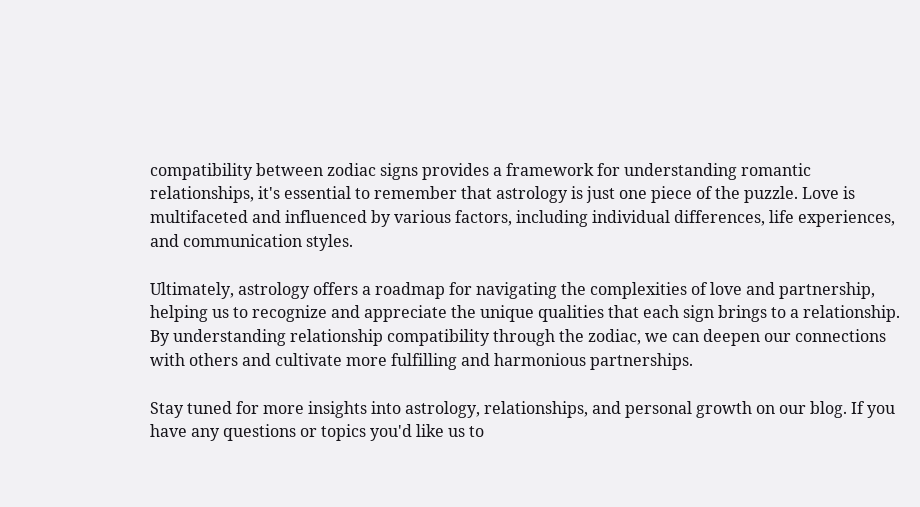compatibility between zodiac signs provides a framework for understanding romantic relationships, it's essential to remember that astrology is just one piece of the puzzle. Love is multifaceted and influenced by various factors, including individual differences, life experiences, and communication styles.

Ultimately, astrology offers a roadmap for navigating the complexities of love and partnership, helping us to recognize and appreciate the unique qualities that each sign brings to a relationship. By understanding relationship compatibility through the zodiac, we can deepen our connections with others and cultivate more fulfilling and harmonious partnerships.

Stay tuned for more insights into astrology, relationships, and personal growth on our blog. If you have any questions or topics you'd like us to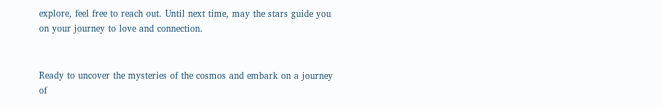explore, feel free to reach out. Until next time, may the stars guide you on your journey to love and connection.


Ready to uncover the mysteries of the cosmos and embark on a journey of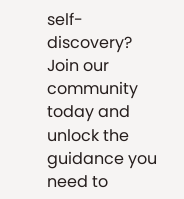self-discovery? Join our community today and unlock the guidance you need to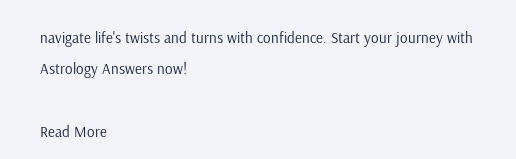navigate life's twists and turns with confidence. Start your journey with Astrology Answers now!

Read More